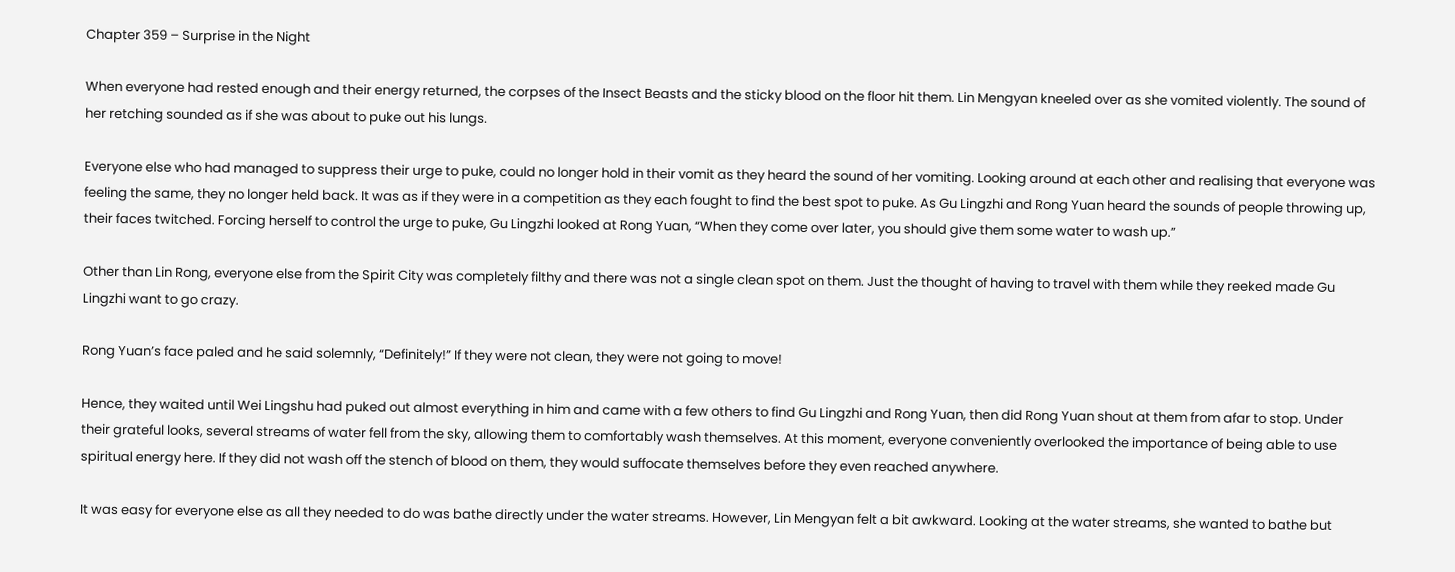Chapter 359 – Surprise in the Night

When everyone had rested enough and their energy returned, the corpses of the Insect Beasts and the sticky blood on the floor hit them. Lin Mengyan kneeled over as she vomited violently. The sound of her retching sounded as if she was about to puke out his lungs.

Everyone else who had managed to suppress their urge to puke, could no longer hold in their vomit as they heard the sound of her vomiting. Looking around at each other and realising that everyone was feeling the same, they no longer held back. It was as if they were in a competition as they each fought to find the best spot to puke. As Gu Lingzhi and Rong Yuan heard the sounds of people throwing up, their faces twitched. Forcing herself to control the urge to puke, Gu Lingzhi looked at Rong Yuan, “When they come over later, you should give them some water to wash up.”

Other than Lin Rong, everyone else from the Spirit City was completely filthy and there was not a single clean spot on them. Just the thought of having to travel with them while they reeked made Gu Lingzhi want to go crazy.

Rong Yuan’s face paled and he said solemnly, “Definitely!” If they were not clean, they were not going to move!

Hence, they waited until Wei Lingshu had puked out almost everything in him and came with a few others to find Gu Lingzhi and Rong Yuan, then did Rong Yuan shout at them from afar to stop. Under their grateful looks, several streams of water fell from the sky, allowing them to comfortably wash themselves. At this moment, everyone conveniently overlooked the importance of being able to use spiritual energy here. If they did not wash off the stench of blood on them, they would suffocate themselves before they even reached anywhere.

It was easy for everyone else as all they needed to do was bathe directly under the water streams. However, Lin Mengyan felt a bit awkward. Looking at the water streams, she wanted to bathe but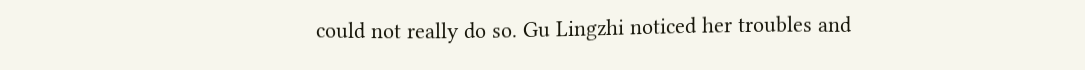could not really do so. Gu Lingzhi noticed her troubles and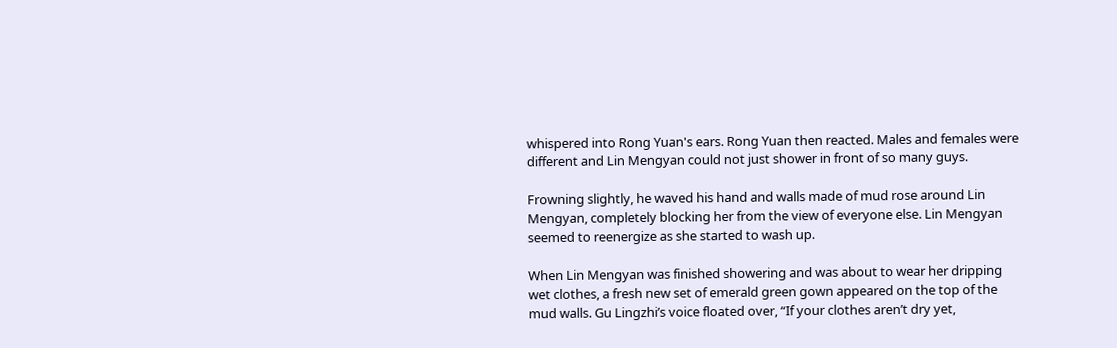whispered into Rong Yuan's ears. Rong Yuan then reacted. Males and females were different and Lin Mengyan could not just shower in front of so many guys.

Frowning slightly, he waved his hand and walls made of mud rose around Lin Mengyan, completely blocking her from the view of everyone else. Lin Mengyan seemed to reenergize as she started to wash up.

When Lin Mengyan was finished showering and was about to wear her dripping wet clothes, a fresh new set of emerald green gown appeared on the top of the mud walls. Gu Lingzhi’s voice floated over, “If your clothes aren’t dry yet,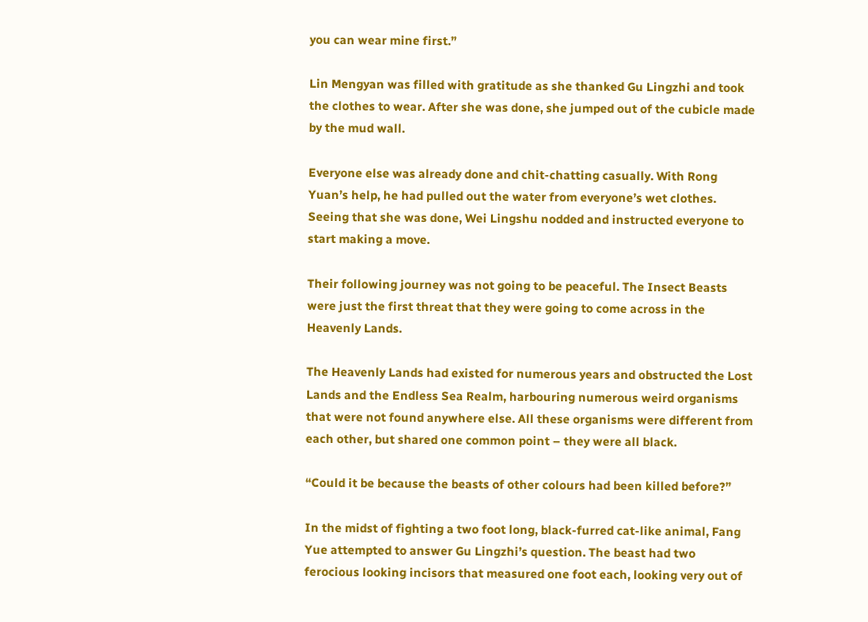you can wear mine first.”

Lin Mengyan was filled with gratitude as she thanked Gu Lingzhi and took the clothes to wear. After she was done, she jumped out of the cubicle made by the mud wall.

Everyone else was already done and chit-chatting casually. With Rong Yuan’s help, he had pulled out the water from everyone’s wet clothes. Seeing that she was done, Wei Lingshu nodded and instructed everyone to start making a move.

Their following journey was not going to be peaceful. The Insect Beasts were just the first threat that they were going to come across in the Heavenly Lands.

The Heavenly Lands had existed for numerous years and obstructed the Lost Lands and the Endless Sea Realm, harbouring numerous weird organisms that were not found anywhere else. All these organisms were different from each other, but shared one common point – they were all black.

“Could it be because the beasts of other colours had been killed before?”

In the midst of fighting a two foot long, black-furred cat-like animal, Fang Yue attempted to answer Gu Lingzhi’s question. The beast had two ferocious looking incisors that measured one foot each, looking very out of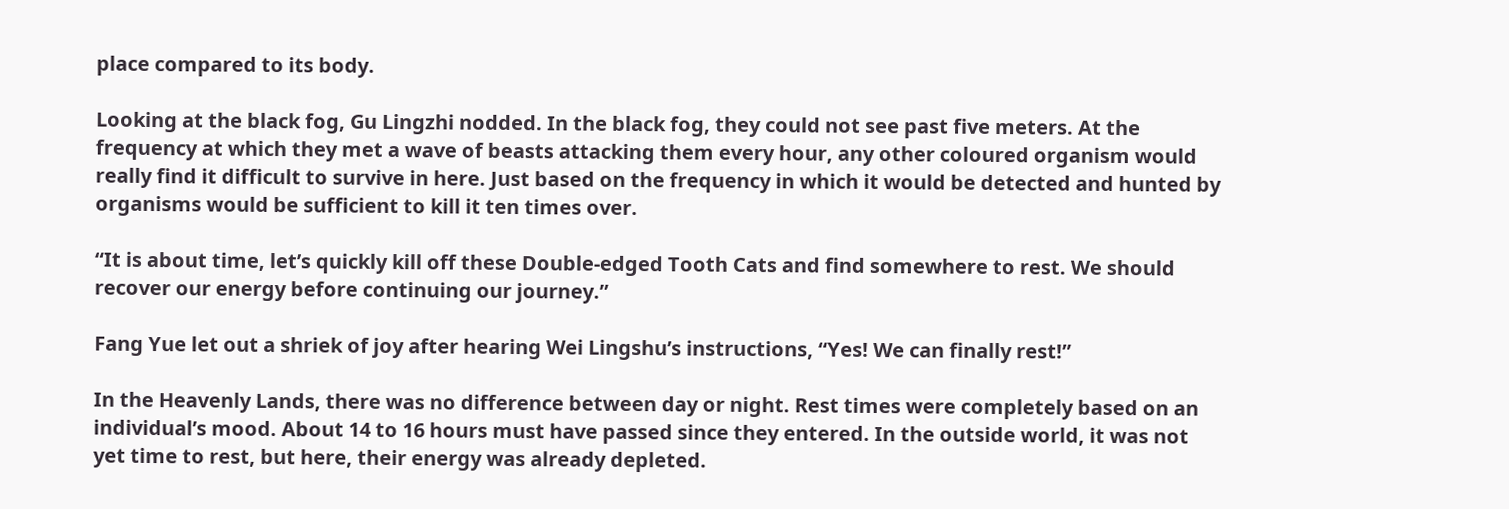place compared to its body.

Looking at the black fog, Gu Lingzhi nodded. In the black fog, they could not see past five meters. At the frequency at which they met a wave of beasts attacking them every hour, any other coloured organism would really find it difficult to survive in here. Just based on the frequency in which it would be detected and hunted by organisms would be sufficient to kill it ten times over.

“It is about time, let’s quickly kill off these Double-edged Tooth Cats and find somewhere to rest. We should recover our energy before continuing our journey.”

Fang Yue let out a shriek of joy after hearing Wei Lingshu’s instructions, “Yes! We can finally rest!”

In the Heavenly Lands, there was no difference between day or night. Rest times were completely based on an individual’s mood. About 14 to 16 hours must have passed since they entered. In the outside world, it was not yet time to rest, but here, their energy was already depleted.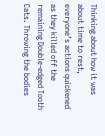Thinking about how it was about time to rest, everyone’s actions quickened as they killed off the remaining Double-edged Tooth Cats. Throwing the bodies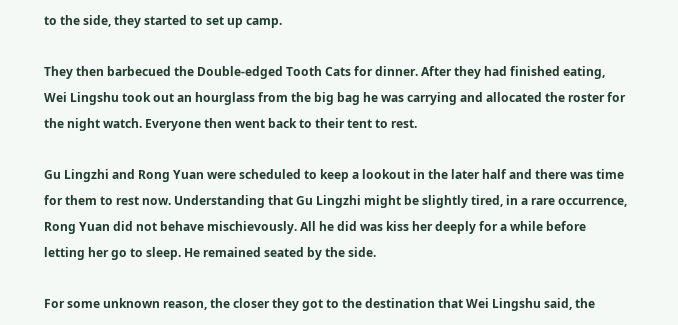to the side, they started to set up camp.

They then barbecued the Double-edged Tooth Cats for dinner. After they had finished eating, Wei Lingshu took out an hourglass from the big bag he was carrying and allocated the roster for the night watch. Everyone then went back to their tent to rest.

Gu Lingzhi and Rong Yuan were scheduled to keep a lookout in the later half and there was time for them to rest now. Understanding that Gu Lingzhi might be slightly tired, in a rare occurrence, Rong Yuan did not behave mischievously. All he did was kiss her deeply for a while before letting her go to sleep. He remained seated by the side.

For some unknown reason, the closer they got to the destination that Wei Lingshu said, the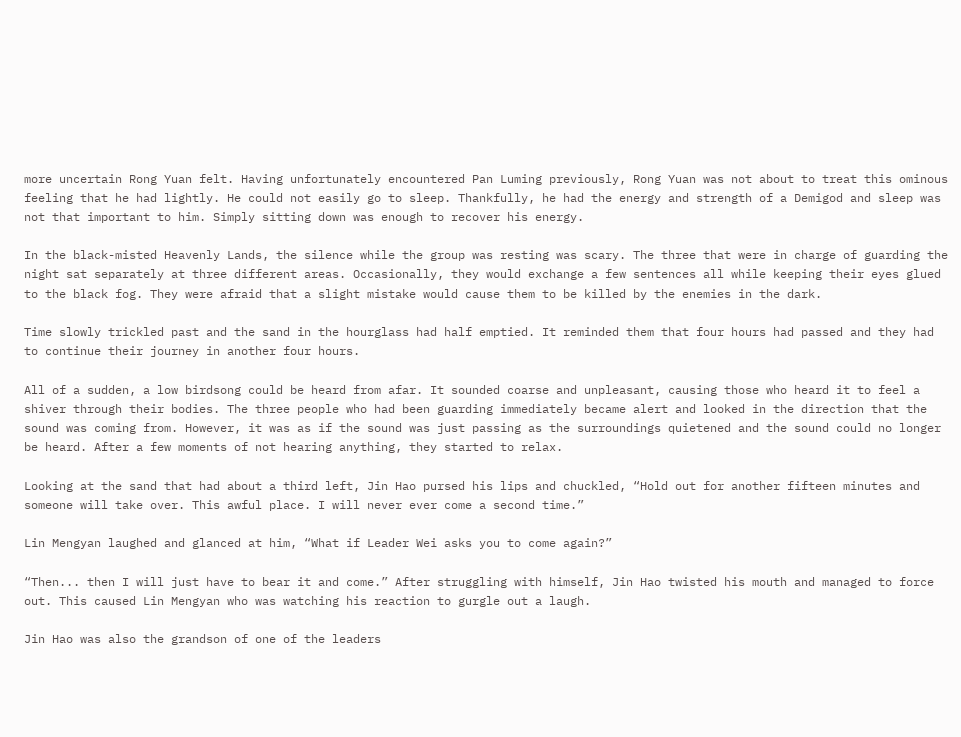more uncertain Rong Yuan felt. Having unfortunately encountered Pan Luming previously, Rong Yuan was not about to treat this ominous feeling that he had lightly. He could not easily go to sleep. Thankfully, he had the energy and strength of a Demigod and sleep was not that important to him. Simply sitting down was enough to recover his energy.

In the black-misted Heavenly Lands, the silence while the group was resting was scary. The three that were in charge of guarding the night sat separately at three different areas. Occasionally, they would exchange a few sentences all while keeping their eyes glued to the black fog. They were afraid that a slight mistake would cause them to be killed by the enemies in the dark.

Time slowly trickled past and the sand in the hourglass had half emptied. It reminded them that four hours had passed and they had to continue their journey in another four hours.

All of a sudden, a low birdsong could be heard from afar. It sounded coarse and unpleasant, causing those who heard it to feel a shiver through their bodies. The three people who had been guarding immediately became alert and looked in the direction that the sound was coming from. However, it was as if the sound was just passing as the surroundings quietened and the sound could no longer be heard. After a few moments of not hearing anything, they started to relax.

Looking at the sand that had about a third left, Jin Hao pursed his lips and chuckled, “Hold out for another fifteen minutes and someone will take over. This awful place. I will never ever come a second time.”

Lin Mengyan laughed and glanced at him, “What if Leader Wei asks you to come again?”

“Then... then I will just have to bear it and come.” After struggling with himself, Jin Hao twisted his mouth and managed to force out. This caused Lin Mengyan who was watching his reaction to gurgle out a laugh.

Jin Hao was also the grandson of one of the leaders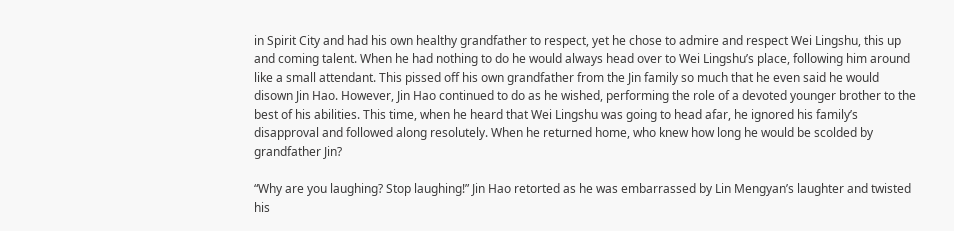in Spirit City and had his own healthy grandfather to respect, yet he chose to admire and respect Wei Lingshu, this up and coming talent. When he had nothing to do he would always head over to Wei Lingshu’s place, following him around like a small attendant. This pissed off his own grandfather from the Jin family so much that he even said he would disown Jin Hao. However, Jin Hao continued to do as he wished, performing the role of a devoted younger brother to the best of his abilities. This time, when he heard that Wei Lingshu was going to head afar, he ignored his family’s disapproval and followed along resolutely. When he returned home, who knew how long he would be scolded by grandfather Jin?

“Why are you laughing? Stop laughing!” Jin Hao retorted as he was embarrassed by Lin Mengyan’s laughter and twisted his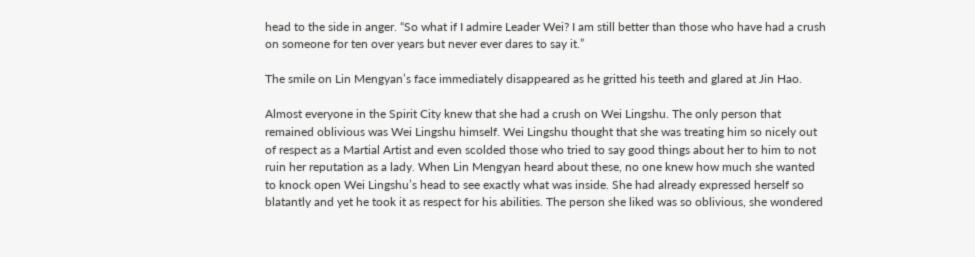head to the side in anger. “So what if I admire Leader Wei? I am still better than those who have had a crush on someone for ten over years but never ever dares to say it.”

The smile on Lin Mengyan’s face immediately disappeared as he gritted his teeth and glared at Jin Hao.

Almost everyone in the Spirit City knew that she had a crush on Wei Lingshu. The only person that remained oblivious was Wei Lingshu himself. Wei Lingshu thought that she was treating him so nicely out of respect as a Martial Artist and even scolded those who tried to say good things about her to him to not ruin her reputation as a lady. When Lin Mengyan heard about these, no one knew how much she wanted to knock open Wei Lingshu’s head to see exactly what was inside. She had already expressed herself so blatantly and yet he took it as respect for his abilities. The person she liked was so oblivious, she wondered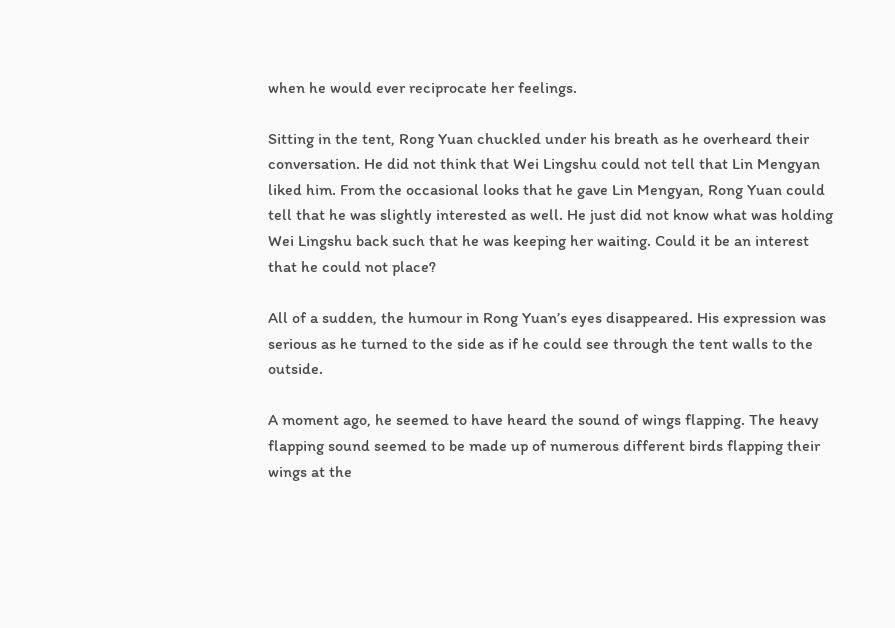when he would ever reciprocate her feelings.

Sitting in the tent, Rong Yuan chuckled under his breath as he overheard their conversation. He did not think that Wei Lingshu could not tell that Lin Mengyan liked him. From the occasional looks that he gave Lin Mengyan, Rong Yuan could tell that he was slightly interested as well. He just did not know what was holding Wei Lingshu back such that he was keeping her waiting. Could it be an interest that he could not place?

All of a sudden, the humour in Rong Yuan’s eyes disappeared. His expression was serious as he turned to the side as if he could see through the tent walls to the outside.

A moment ago, he seemed to have heard the sound of wings flapping. The heavy flapping sound seemed to be made up of numerous different birds flapping their wings at the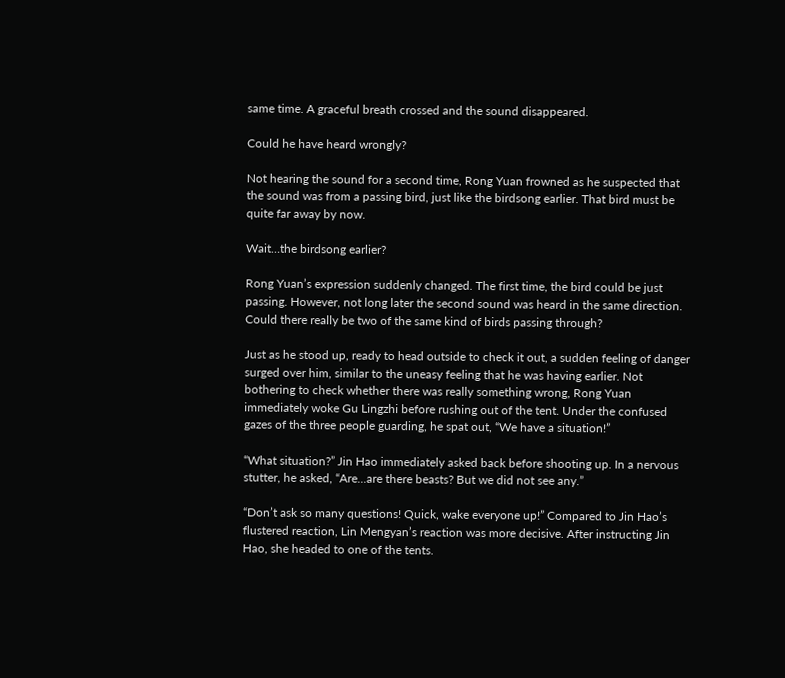same time. A graceful breath crossed and the sound disappeared.

Could he have heard wrongly?

Not hearing the sound for a second time, Rong Yuan frowned as he suspected that the sound was from a passing bird, just like the birdsong earlier. That bird must be quite far away by now.

Wait…the birdsong earlier?

Rong Yuan’s expression suddenly changed. The first time, the bird could be just passing. However, not long later the second sound was heard in the same direction. Could there really be two of the same kind of birds passing through?

Just as he stood up, ready to head outside to check it out, a sudden feeling of danger surged over him, similar to the uneasy feeling that he was having earlier. Not bothering to check whether there was really something wrong, Rong Yuan immediately woke Gu Lingzhi before rushing out of the tent. Under the confused gazes of the three people guarding, he spat out, “We have a situation!”

“What situation?” Jin Hao immediately asked back before shooting up. In a nervous stutter, he asked, “Are...are there beasts? But we did not see any.”

“Don’t ask so many questions! Quick, wake everyone up!” Compared to Jin Hao’s flustered reaction, Lin Mengyan’s reaction was more decisive. After instructing Jin Hao, she headed to one of the tents.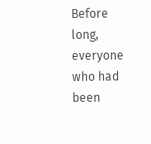Before long, everyone who had been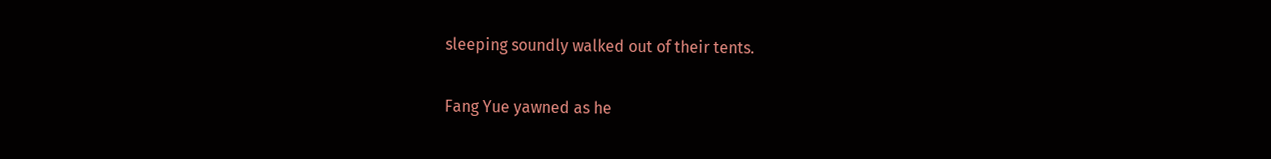sleeping soundly walked out of their tents.

Fang Yue yawned as he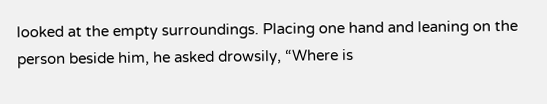looked at the empty surroundings. Placing one hand and leaning on the person beside him, he asked drowsily, “Where is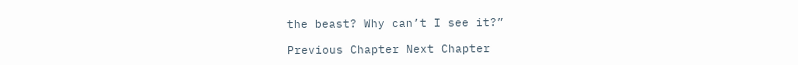the beast? Why can’t I see it?”

Previous Chapter Next Chapter